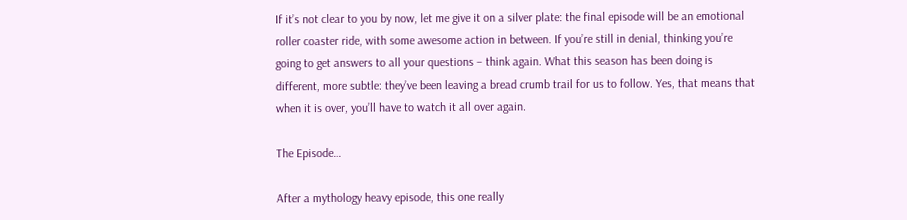If it’s not clear to you by now, let me give it on a silver plate: the final episode will be an emotional roller coaster ride, with some awesome action in between. If you’re still in denial, thinking you’re going to get answers to all your questions – think again. What this season has been doing is different, more subtle: they’ve been leaving a bread crumb trail for us to follow. Yes, that means that when it is over, you’ll have to watch it all over again.

The Episode…

After a mythology heavy episode, this one really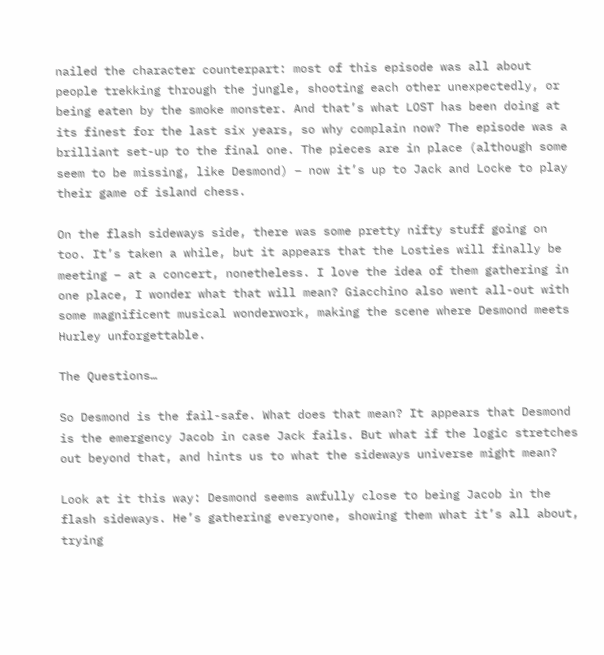nailed the character counterpart: most of this episode was all about people trekking through the jungle, shooting each other unexpectedly, or being eaten by the smoke monster. And that’s what LOST has been doing at its finest for the last six years, so why complain now? The episode was a brilliant set-up to the final one. The pieces are in place (although some seem to be missing, like Desmond) – now it’s up to Jack and Locke to play their game of island chess.

On the flash sideways side, there was some pretty nifty stuff going on too. It’s taken a while, but it appears that the Losties will finally be meeting – at a concert, nonetheless. I love the idea of them gathering in one place, I wonder what that will mean? Giacchino also went all-out with some magnificent musical wonderwork, making the scene where Desmond meets Hurley unforgettable.

The Questions…

So Desmond is the fail-safe. What does that mean? It appears that Desmond is the emergency Jacob in case Jack fails. But what if the logic stretches out beyond that, and hints us to what the sideways universe might mean?

Look at it this way: Desmond seems awfully close to being Jacob in the flash sideways. He’s gathering everyone, showing them what it’s all about, trying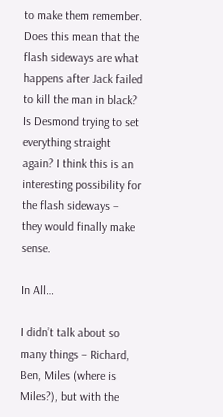to make them remember. Does this mean that the flash sideways are what happens after Jack failed to kill the man in black? Is Desmond trying to set everything straight again? I think this is an interesting possibility for the flash sideways – they would finally make sense.

In All…

I didn’t talk about so many things – Richard, Ben, Miles (where is Miles?), but with the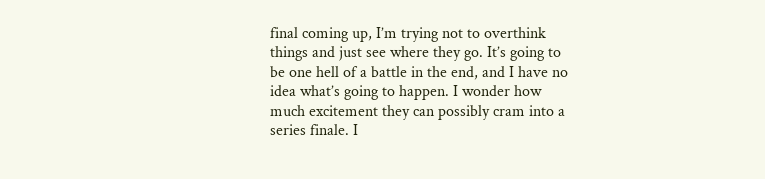final coming up, I’m trying not to overthink things and just see where they go. It’s going to be one hell of a battle in the end, and I have no idea what’s going to happen. I wonder how much excitement they can possibly cram into a series finale. I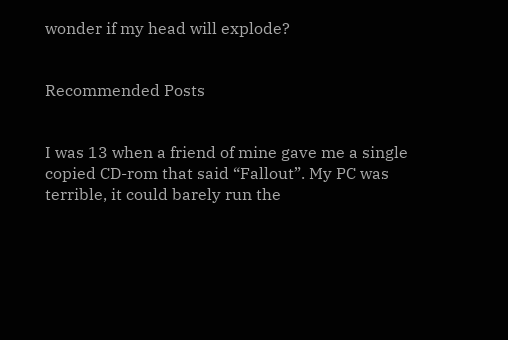wonder if my head will explode?


Recommended Posts


I was 13 when a friend of mine gave me a single copied CD-rom that said “Fallout”. My PC was terrible, it could barely run the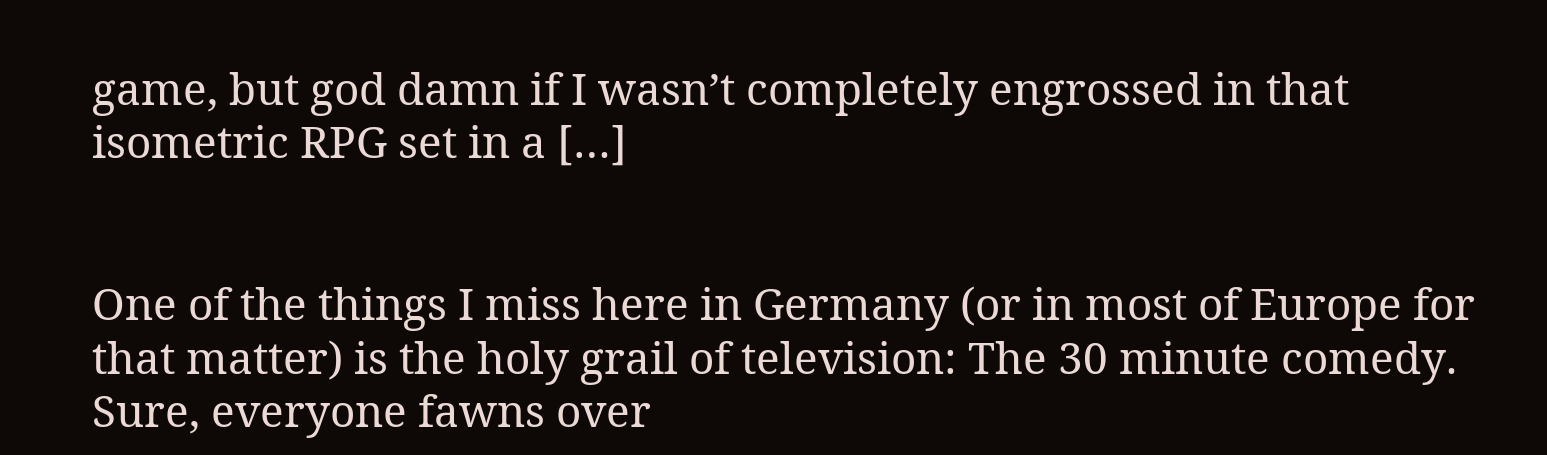game, but god damn if I wasn’t completely engrossed in that isometric RPG set in a […]


One of the things I miss here in Germany (or in most of Europe for that matter) is the holy grail of television: The 30 minute comedy. Sure, everyone fawns over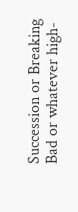Succession or Breaking Bad or whatever high-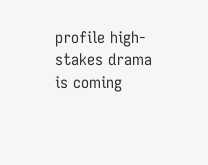profile high-stakes drama is coming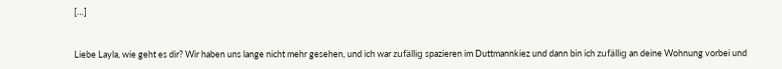[…]


Liebe Layla, wie geht es dir? Wir haben uns lange nicht mehr gesehen, und ich war zufällig spazieren im Duttmannkiez und dann bin ich zufällig an deine Wohnung vorbei und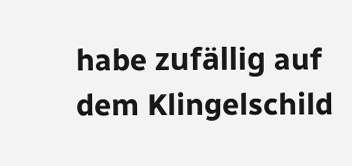habe zufällig auf dem Klingelschild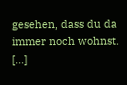gesehen, dass du da immer noch wohnst.  […]